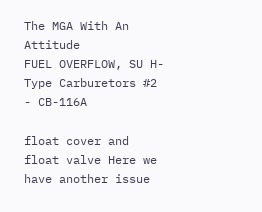The MGA With An Attitude
FUEL OVERFLOW, SU H-Type Carburetors #2 - CB-116A

float cover and float valve Here we have another issue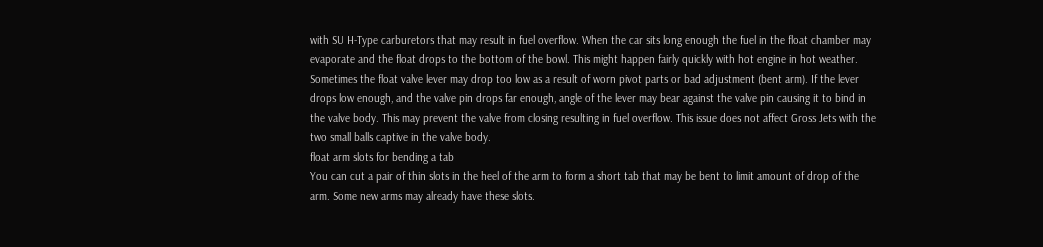with SU H-Type carburetors that may result in fuel overflow. When the car sits long enough the fuel in the float chamber may evaporate and the float drops to the bottom of the bowl. This might happen fairly quickly with hot engine in hot weather. Sometimes the float valve lever may drop too low as a result of worn pivot parts or bad adjustment (bent arm). If the lever drops low enough, and the valve pin drops far enough, angle of the lever may bear against the valve pin causing it to bind in the valve body. This may prevent the valve from closing resulting in fuel overflow. This issue does not affect Gross Jets with the two small balls captive in the valve body.
float arm slots for bending a tab
You can cut a pair of thin slots in the heel of the arm to form a short tab that may be bent to limit amount of drop of the arm. Some new arms may already have these slots.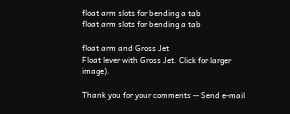float arm slots for bending a tab
float arm slots for bending a tab

float arm and Gross Jet
Float lever with Gross Jet. Click for larger image).

Thank you for your comments -- Send e-mail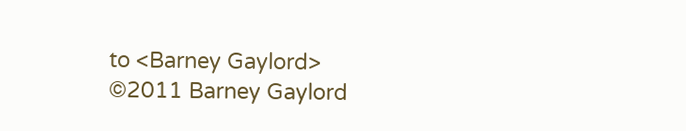to <Barney Gaylord>
©2011 Barney Gaylord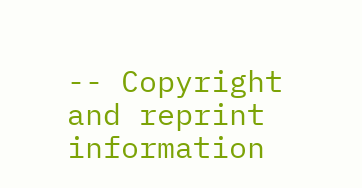-- Copyright and reprint information